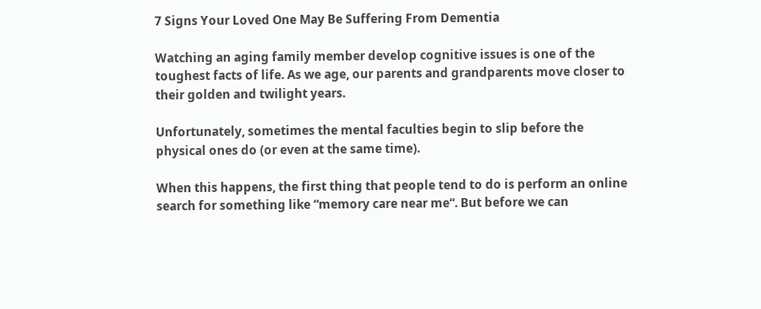7 Signs Your Loved One May Be Suffering From Dementia

Watching an aging family member develop cognitive issues is one of the toughest facts of life. As we age, our parents and grandparents move closer to their golden and twilight years.

Unfortunately, sometimes the mental faculties begin to slip before the physical ones do (or even at the same time).

When this happens, the first thing that people tend to do is perform an online search for something like “memory care near me“. But before we can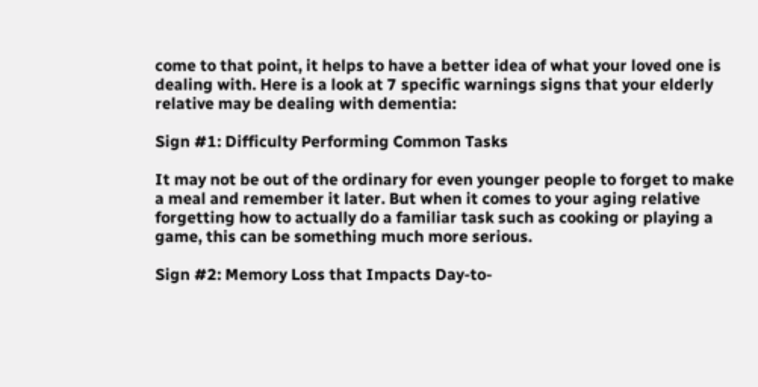come to that point, it helps to have a better idea of what your loved one is dealing with. Here is a look at 7 specific warnings signs that your elderly relative may be dealing with dementia:

Sign #1: Difficulty Performing Common Tasks

It may not be out of the ordinary for even younger people to forget to make a meal and remember it later. But when it comes to your aging relative forgetting how to actually do a familiar task such as cooking or playing a game, this can be something much more serious.

Sign #2: Memory Loss that Impacts Day-to-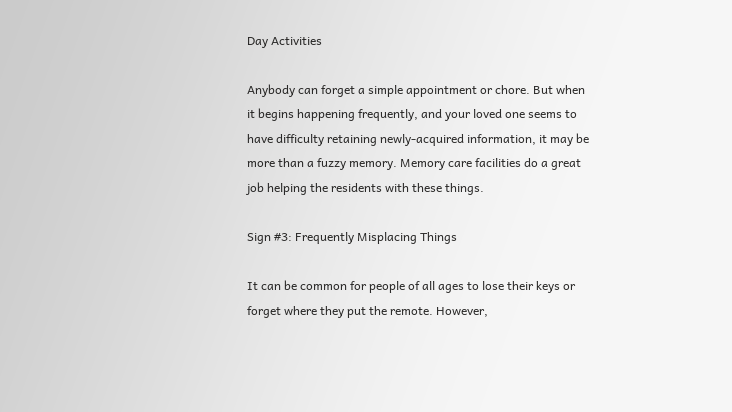Day Activities

Anybody can forget a simple appointment or chore. But when it begins happening frequently, and your loved one seems to have difficulty retaining newly-acquired information, it may be more than a fuzzy memory. Memory care facilities do a great job helping the residents with these things.

Sign #3: Frequently Misplacing Things

It can be common for people of all ages to lose their keys or forget where they put the remote. However,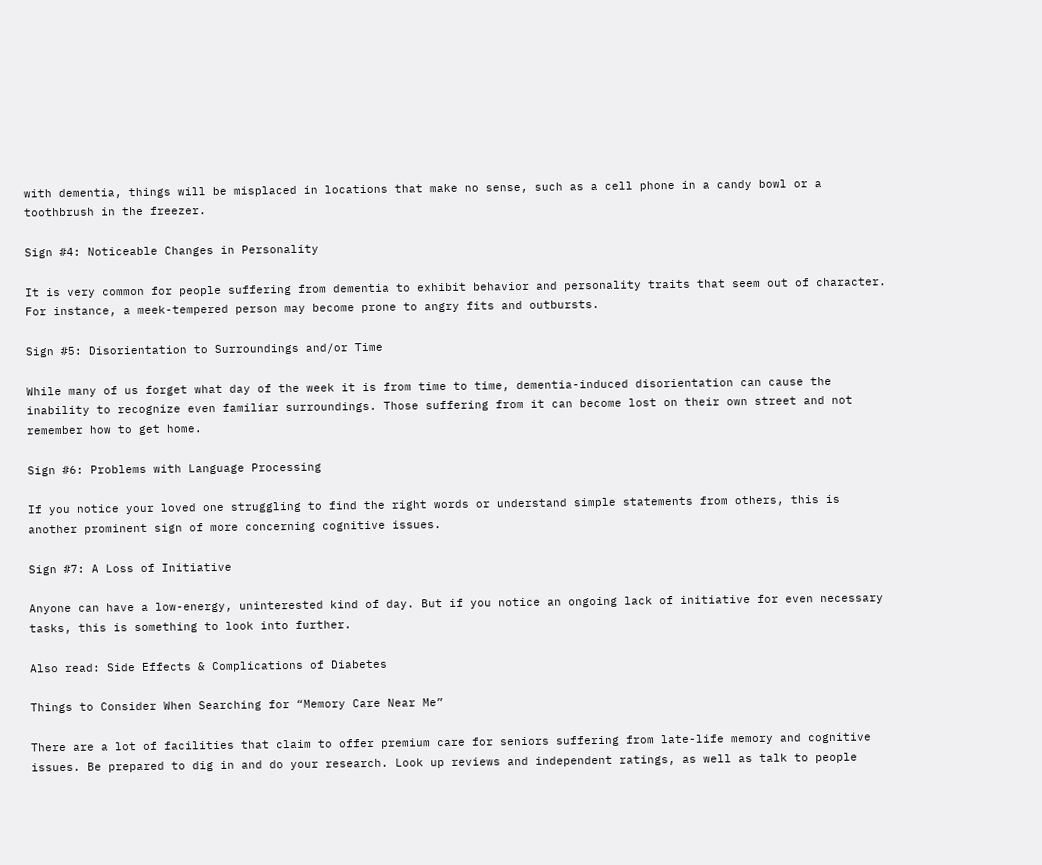with dementia, things will be misplaced in locations that make no sense, such as a cell phone in a candy bowl or a toothbrush in the freezer.

Sign #4: Noticeable Changes in Personality

It is very common for people suffering from dementia to exhibit behavior and personality traits that seem out of character. For instance, a meek-tempered person may become prone to angry fits and outbursts.

Sign #5: Disorientation to Surroundings and/or Time

While many of us forget what day of the week it is from time to time, dementia-induced disorientation can cause the inability to recognize even familiar surroundings. Those suffering from it can become lost on their own street and not remember how to get home.

Sign #6: Problems with Language Processing

If you notice your loved one struggling to find the right words or understand simple statements from others, this is another prominent sign of more concerning cognitive issues.

Sign #7: A Loss of Initiative

Anyone can have a low-energy, uninterested kind of day. But if you notice an ongoing lack of initiative for even necessary tasks, this is something to look into further.

Also read: Side Effects & Complications of Diabetes

Things to Consider When Searching for “Memory Care Near Me”

There are a lot of facilities that claim to offer premium care for seniors suffering from late-life memory and cognitive issues. Be prepared to dig in and do your research. Look up reviews and independent ratings, as well as talk to people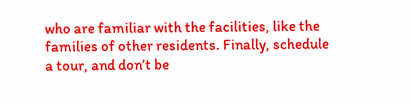who are familiar with the facilities, like the families of other residents. Finally, schedule a tour, and don’t be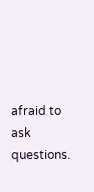afraid to ask questions.